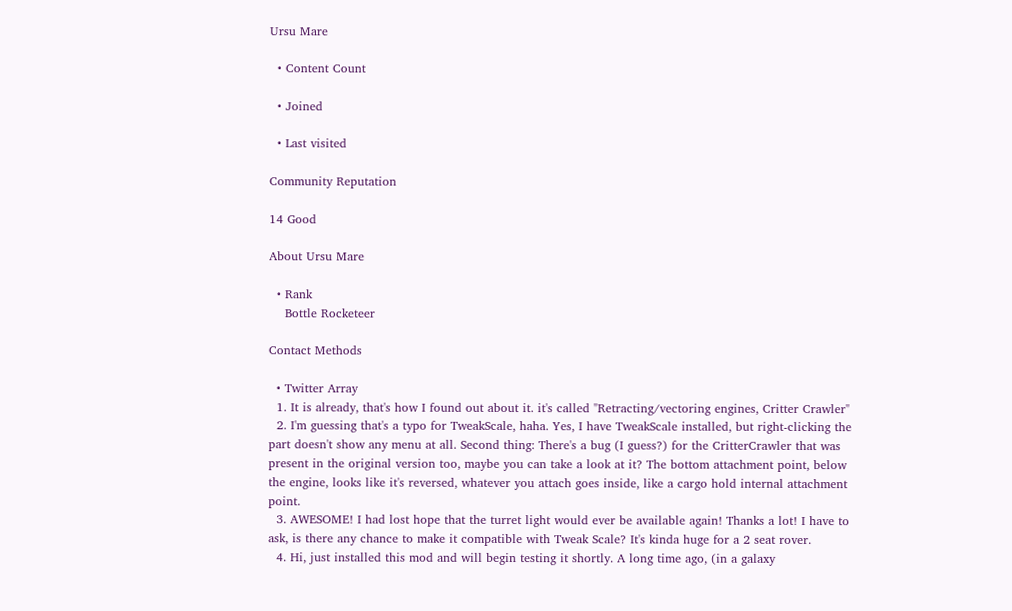Ursu Mare

  • Content Count

  • Joined

  • Last visited

Community Reputation

14 Good

About Ursu Mare

  • Rank
    Bottle Rocketeer

Contact Methods

  • Twitter Array
  1. It is already, that's how I found out about it. it's called "Retracting/vectoring engines, Critter Crawler"
  2. I'm guessing that's a typo for TweakScale, haha. Yes, I have TweakScale installed, but right-clicking the part doesn't show any menu at all. Second thing: There's a bug (I guess?) for the CritterCrawler that was present in the original version too, maybe you can take a look at it? The bottom attachment point, below the engine, looks like it's reversed, whatever you attach goes inside, like a cargo hold internal attachment point.
  3. AWESOME! I had lost hope that the turret light would ever be available again! Thanks a lot! I have to ask, is there any chance to make it compatible with Tweak Scale? It's kinda huge for a 2 seat rover.
  4. Hi, just installed this mod and will begin testing it shortly. A long time ago, (in a galaxy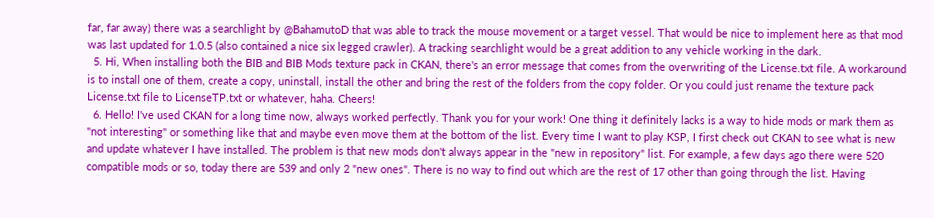far, far away) there was a searchlight by @BahamutoD that was able to track the mouse movement or a target vessel. That would be nice to implement here as that mod was last updated for 1.0.5 (also contained a nice six legged crawler). A tracking searchlight would be a great addition to any vehicle working in the dark.
  5. Hi, When installing both the BIB and BIB Mods texture pack in CKAN, there's an error message that comes from the overwriting of the License.txt file. A workaround is to install one of them, create a copy, uninstall, install the other and bring the rest of the folders from the copy folder. Or you could just rename the texture pack License.txt file to LicenseTP.txt or whatever, haha. Cheers!
  6. Hello! I've used CKAN for a long time now, always worked perfectly. Thank you for your work! One thing it definitely lacks is a way to hide mods or mark them as "not interesting" or something like that and maybe even move them at the bottom of the list. Every time I want to play KSP, I first check out CKAN to see what is new and update whatever I have installed. The problem is that new mods don't always appear in the "new in repository" list. For example, a few days ago there were 520 compatible mods or so, today there are 539 and only 2 "new ones". There is no way to find out which are the rest of 17 other than going through the list. Having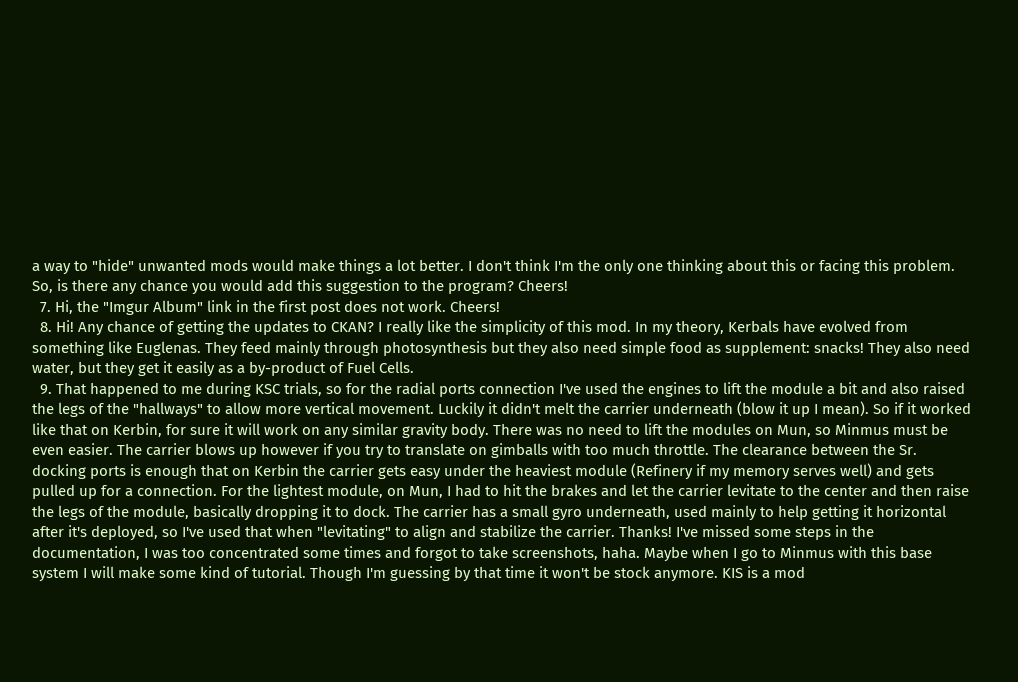a way to "hide" unwanted mods would make things a lot better. I don't think I'm the only one thinking about this or facing this problem. So, is there any chance you would add this suggestion to the program? Cheers!
  7. Hi, the "Imgur Album" link in the first post does not work. Cheers!
  8. Hi! Any chance of getting the updates to CKAN? I really like the simplicity of this mod. In my theory, Kerbals have evolved from something like Euglenas. They feed mainly through photosynthesis but they also need simple food as supplement: snacks! They also need water, but they get it easily as a by-product of Fuel Cells.
  9. That happened to me during KSC trials, so for the radial ports connection I've used the engines to lift the module a bit and also raised the legs of the "hallways" to allow more vertical movement. Luckily it didn't melt the carrier underneath (blow it up I mean). So if it worked like that on Kerbin, for sure it will work on any similar gravity body. There was no need to lift the modules on Mun, so Minmus must be even easier. The carrier blows up however if you try to translate on gimballs with too much throttle. The clearance between the Sr. docking ports is enough that on Kerbin the carrier gets easy under the heaviest module (Refinery if my memory serves well) and gets pulled up for a connection. For the lightest module, on Mun, I had to hit the brakes and let the carrier levitate to the center and then raise the legs of the module, basically dropping it to dock. The carrier has a small gyro underneath, used mainly to help getting it horizontal after it's deployed, so I've used that when "levitating" to align and stabilize the carrier. Thanks! I've missed some steps in the documentation, I was too concentrated some times and forgot to take screenshots, haha. Maybe when I go to Minmus with this base system I will make some kind of tutorial. Though I'm guessing by that time it won't be stock anymore. KIS is a mod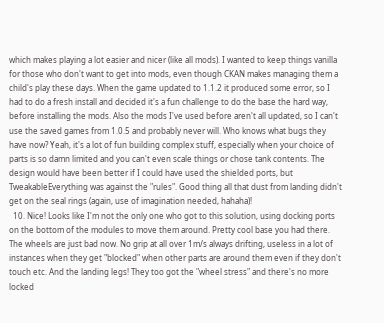which makes playing a lot easier and nicer (like all mods). I wanted to keep things vanilla for those who don't want to get into mods, even though CKAN makes managing them a child's play these days. When the game updated to 1.1.2 it produced some error, so I had to do a fresh install and decided it's a fun challenge to do the base the hard way, before installing the mods. Also the mods I've used before aren't all updated, so I can't use the saved games from 1.0.5 and probably never will. Who knows what bugs they have now? Yeah, it's a lot of fun building complex stuff, especially when your choice of parts is so damn limited and you can't even scale things or chose tank contents. The design would have been better if I could have used the shielded ports, but TweakableEverything was against the "rules". Good thing all that dust from landing didn't get on the seal rings (again, use of imagination needed, hahaha)!
  10. Nice! Looks like I'm not the only one who got to this solution, using docking ports on the bottom of the modules to move them around. Pretty cool base you had there. The wheels are just bad now. No grip at all over 1m/s always drifting, useless in a lot of instances when they get "blocked" when other parts are around them even if they don't touch etc. And the landing legs! They too got the "wheel stress" and there's no more locked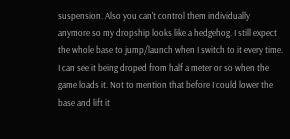suspension. Also you can't control them individually anymore so my dropship looks like a hedgehog. I still expect the whole base to jump/launch when I switch to it every time. I can see it being droped from half a meter or so when the game loads it. Not to mention that before I could lower the base and lift it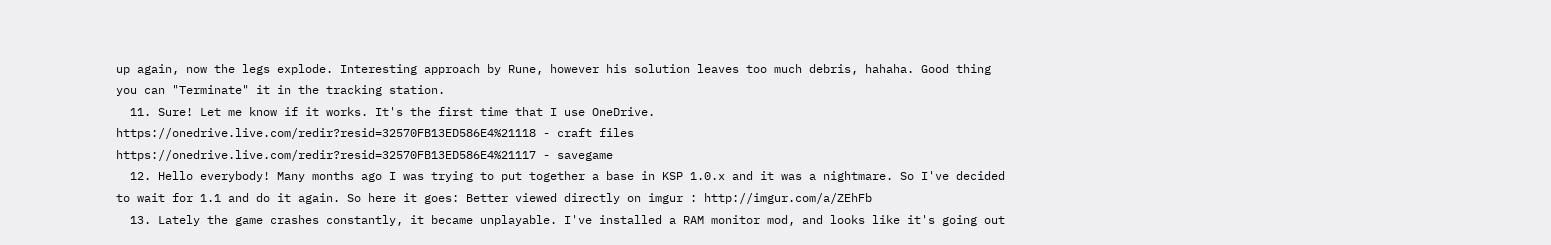up again, now the legs explode. Interesting approach by Rune, however his solution leaves too much debris, hahaha. Good thing you can "Terminate" it in the tracking station.
  11. Sure! Let me know if it works. It's the first time that I use OneDrive. https://onedrive.live.com/redir?resid=32570FB13ED586E4%21118 - craft files https://onedrive.live.com/redir?resid=32570FB13ED586E4%21117 - savegame
  12. Hello everybody! Many months ago I was trying to put together a base in KSP 1.0.x and it was a nightmare. So I've decided to wait for 1.1 and do it again. So here it goes: Better viewed directly on imgur : http://imgur.com/a/ZEhFb
  13. Lately the game crashes constantly, it became unplayable. I've installed a RAM monitor mod, and looks like it's going out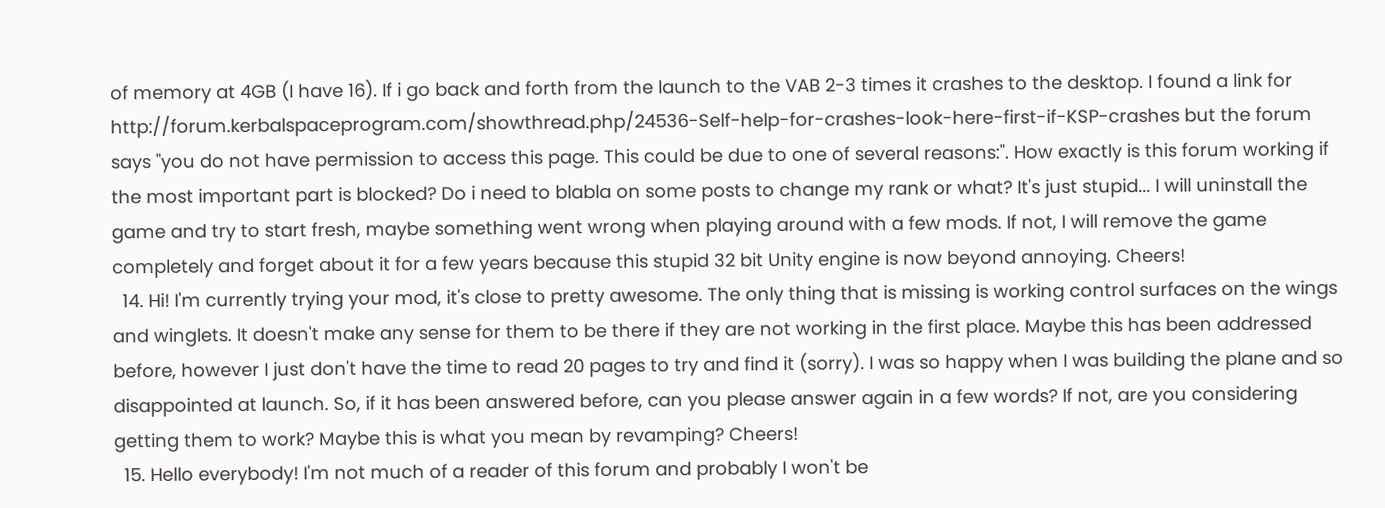of memory at 4GB (I have 16). If i go back and forth from the launch to the VAB 2-3 times it crashes to the desktop. I found a link for http://forum.kerbalspaceprogram.com/showthread.php/24536-Self-help-for-crashes-look-here-first-if-KSP-crashes but the forum says "you do not have permission to access this page. This could be due to one of several reasons:". How exactly is this forum working if the most important part is blocked? Do i need to blabla on some posts to change my rank or what? It's just stupid... I will uninstall the game and try to start fresh, maybe something went wrong when playing around with a few mods. If not, I will remove the game completely and forget about it for a few years because this stupid 32 bit Unity engine is now beyond annoying. Cheers!
  14. Hi! I'm currently trying your mod, it's close to pretty awesome. The only thing that is missing is working control surfaces on the wings and winglets. It doesn't make any sense for them to be there if they are not working in the first place. Maybe this has been addressed before, however I just don't have the time to read 20 pages to try and find it (sorry). I was so happy when I was building the plane and so disappointed at launch. So, if it has been answered before, can you please answer again in a few words? If not, are you considering getting them to work? Maybe this is what you mean by revamping? Cheers!
  15. Hello everybody! I'm not much of a reader of this forum and probably I won't be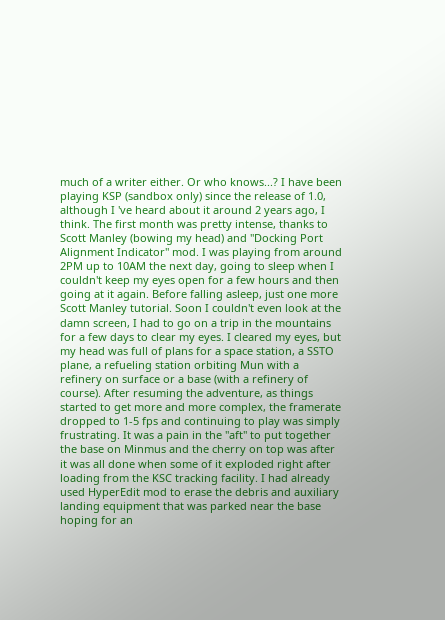much of a writer either. Or who knows...? I have been playing KSP (sandbox only) since the release of 1.0, although I 've heard about it around 2 years ago, I think. The first month was pretty intense, thanks to Scott Manley (bowing my head) and "Docking Port Alignment Indicator" mod. I was playing from around 2PM up to 10AM the next day, going to sleep when I couldn't keep my eyes open for a few hours and then going at it again. Before falling asleep, just one more Scott Manley tutorial. Soon I couldn't even look at the damn screen, I had to go on a trip in the mountains for a few days to clear my eyes. I cleared my eyes, but my head was full of plans for a space station, a SSTO plane, a refueling station orbiting Mun with a refinery on surface or a base (with a refinery of course). After resuming the adventure, as things started to get more and more complex, the framerate dropped to 1-5 fps and continuing to play was simply frustrating. It was a pain in the "aft" to put together the base on Minmus and the cherry on top was after it was all done when some of it exploded right after loading from the KSC tracking facility. I had already used HyperEdit mod to erase the debris and auxiliary landing equipment that was parked near the base hoping for an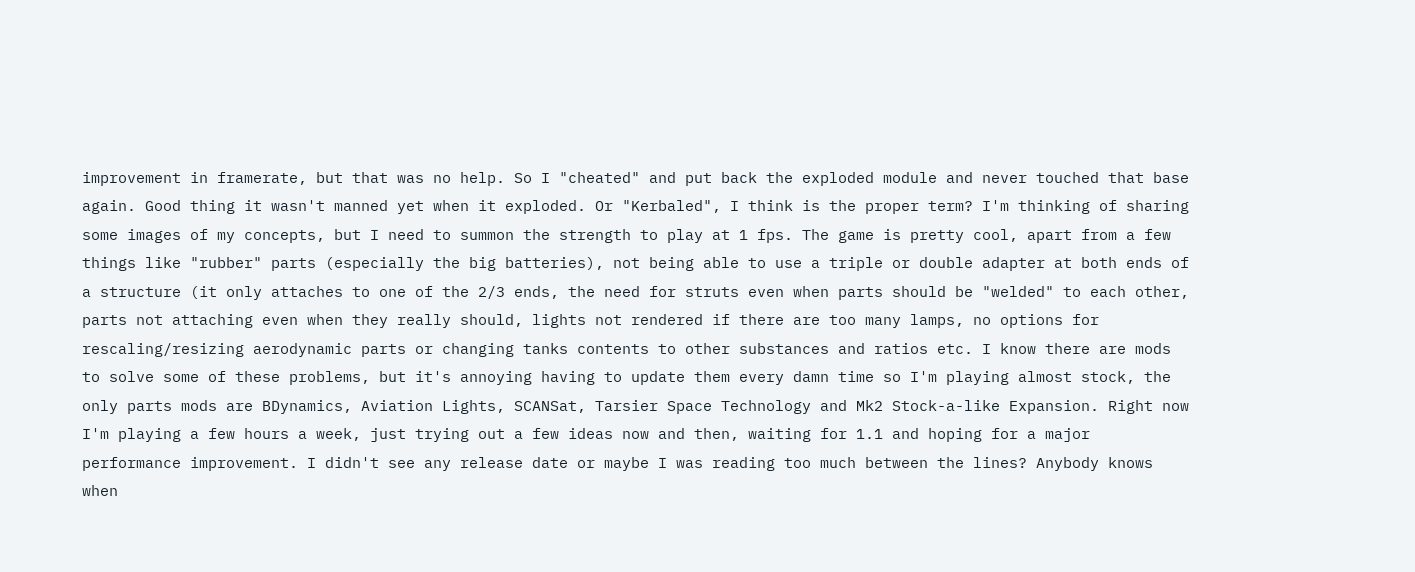improvement in framerate, but that was no help. So I "cheated" and put back the exploded module and never touched that base again. Good thing it wasn't manned yet when it exploded. Or "Kerbaled", I think is the proper term? I'm thinking of sharing some images of my concepts, but I need to summon the strength to play at 1 fps. The game is pretty cool, apart from a few things like "rubber" parts (especially the big batteries), not being able to use a triple or double adapter at both ends of a structure (it only attaches to one of the 2/3 ends, the need for struts even when parts should be "welded" to each other, parts not attaching even when they really should, lights not rendered if there are too many lamps, no options for rescaling/resizing aerodynamic parts or changing tanks contents to other substances and ratios etc. I know there are mods to solve some of these problems, but it's annoying having to update them every damn time so I'm playing almost stock, the only parts mods are BDynamics, Aviation Lights, SCANSat, Tarsier Space Technology and Mk2 Stock-a-like Expansion. Right now I'm playing a few hours a week, just trying out a few ideas now and then, waiting for 1.1 and hoping for a major performance improvement. I didn't see any release date or maybe I was reading too much between the lines? Anybody knows when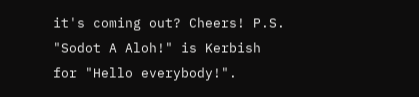it's coming out? Cheers! P.S. "Sodot A Aloh!" is Kerbish for "Hello everybody!".